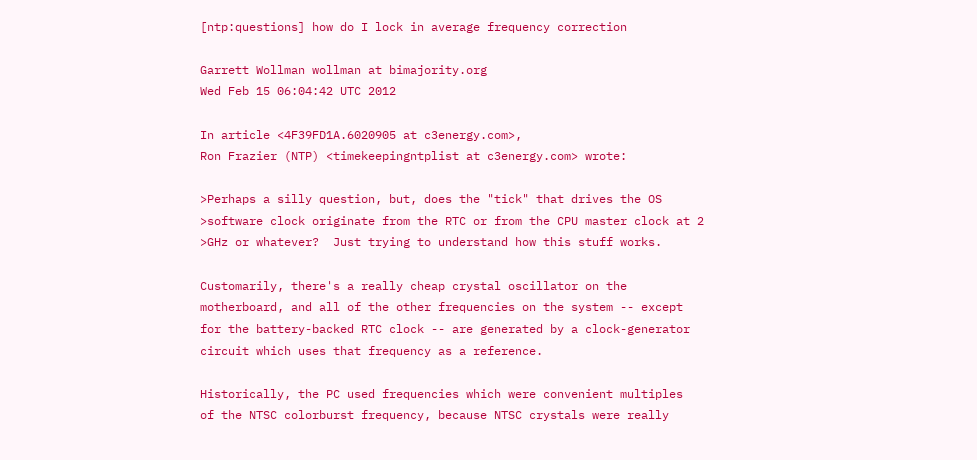[ntp:questions] how do I lock in average frequency correction

Garrett Wollman wollman at bimajority.org
Wed Feb 15 06:04:42 UTC 2012

In article <4F39FD1A.6020905 at c3energy.com>,
Ron Frazier (NTP) <timekeepingntplist at c3energy.com> wrote:

>Perhaps a silly question, but, does the "tick" that drives the OS
>software clock originate from the RTC or from the CPU master clock at 2
>GHz or whatever?  Just trying to understand how this stuff works.

Customarily, there's a really cheap crystal oscillator on the
motherboard, and all of the other frequencies on the system -- except
for the battery-backed RTC clock -- are generated by a clock-generator
circuit which uses that frequency as a reference.

Historically, the PC used frequencies which were convenient multiples
of the NTSC colorburst frequency, because NTSC crystals were really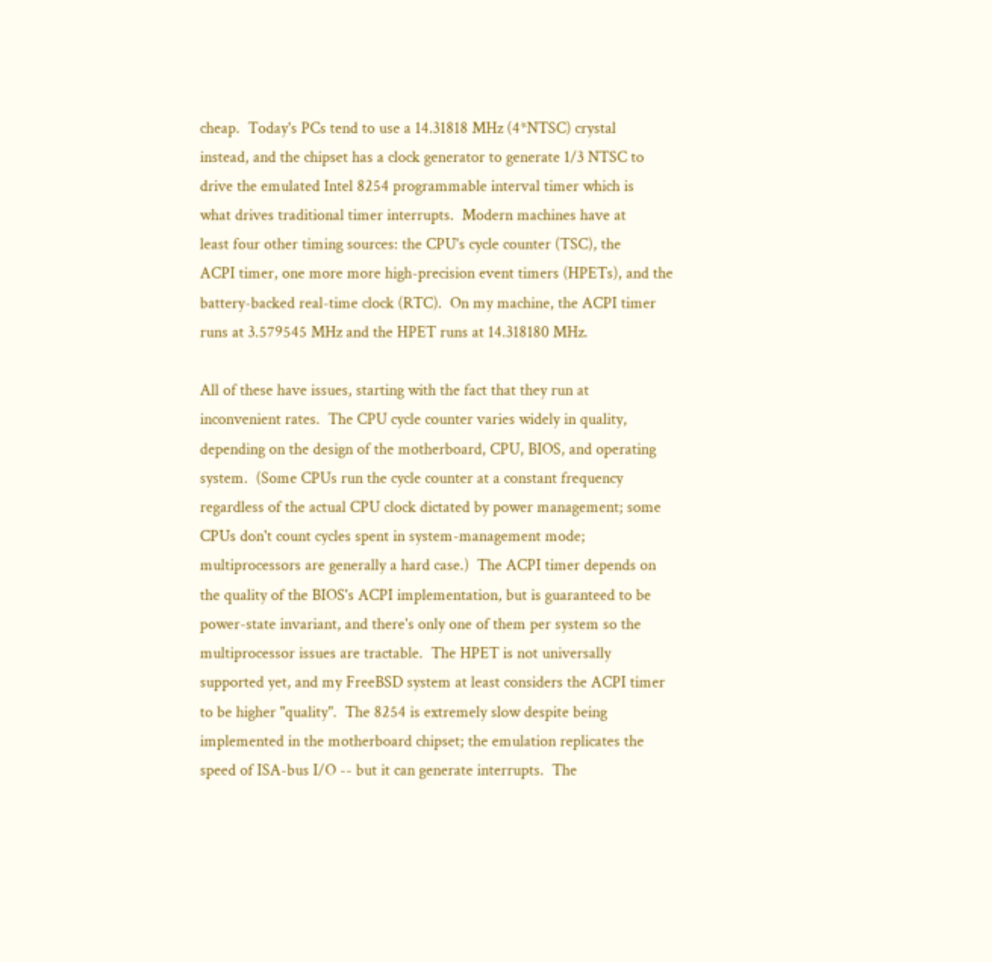cheap.  Today's PCs tend to use a 14.31818 MHz (4*NTSC) crystal
instead, and the chipset has a clock generator to generate 1/3 NTSC to
drive the emulated Intel 8254 programmable interval timer which is
what drives traditional timer interrupts.  Modern machines have at
least four other timing sources: the CPU's cycle counter (TSC), the
ACPI timer, one more more high-precision event timers (HPETs), and the
battery-backed real-time clock (RTC).  On my machine, the ACPI timer
runs at 3.579545 MHz and the HPET runs at 14.318180 MHz.

All of these have issues, starting with the fact that they run at
inconvenient rates.  The CPU cycle counter varies widely in quality,
depending on the design of the motherboard, CPU, BIOS, and operating
system.  (Some CPUs run the cycle counter at a constant frequency
regardless of the actual CPU clock dictated by power management; some
CPUs don't count cycles spent in system-management mode;
multiprocessors are generally a hard case.)  The ACPI timer depends on
the quality of the BIOS's ACPI implementation, but is guaranteed to be
power-state invariant, and there's only one of them per system so the
multiprocessor issues are tractable.  The HPET is not universally
supported yet, and my FreeBSD system at least considers the ACPI timer
to be higher "quality".  The 8254 is extremely slow despite being
implemented in the motherboard chipset; the emulation replicates the
speed of ISA-bus I/O -- but it can generate interrupts.  The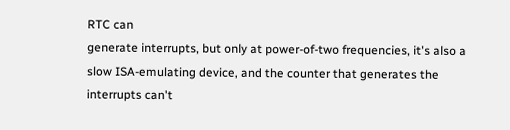RTC can
generate interrupts, but only at power-of-two frequencies, it's also a
slow ISA-emulating device, and the counter that generates the
interrupts can't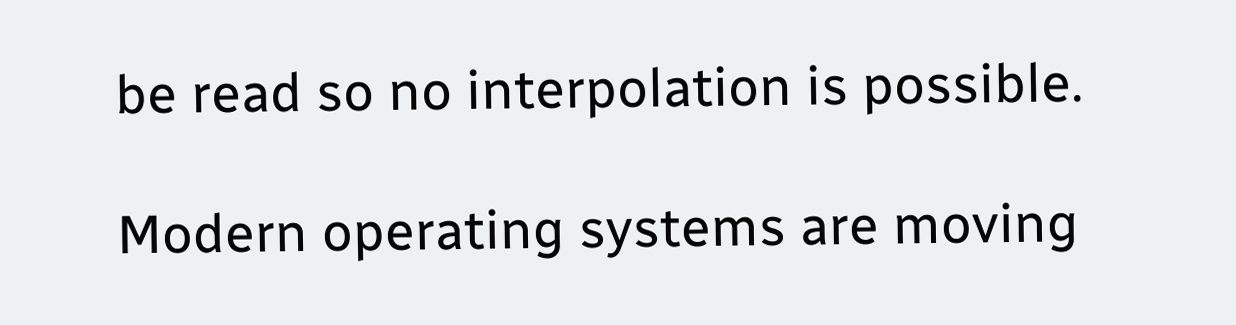be read so no interpolation is possible.

Modern operating systems are moving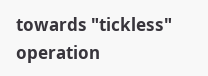towards "tickless" operation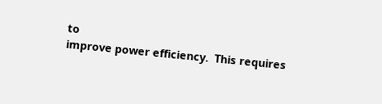to
improve power efficiency.  This requires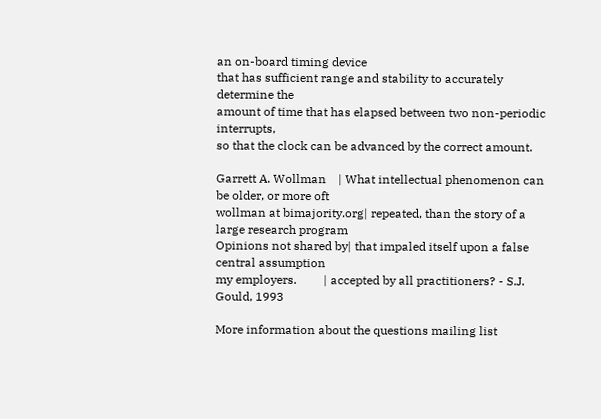an on-board timing device
that has sufficient range and stability to accurately determine the
amount of time that has elapsed between two non-periodic interrupts,
so that the clock can be advanced by the correct amount.

Garrett A. Wollman    | What intellectual phenomenon can be older, or more oft
wollman at bimajority.org| repeated, than the story of a large research program
Opinions not shared by| that impaled itself upon a false central assumption
my employers.         | accepted by all practitioners? - S.J. Gould, 1993

More information about the questions mailing list